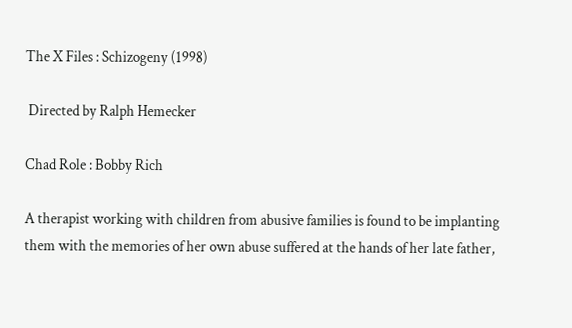The X Files : Schizogeny (1998)

 Directed by Ralph Hemecker

Chad Role : Bobby Rich

A therapist working with children from abusive families is found to be implanting them with the memories of her own abuse suffered at the hands of her late father,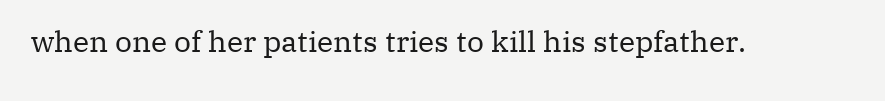when one of her patients tries to kill his stepfather.